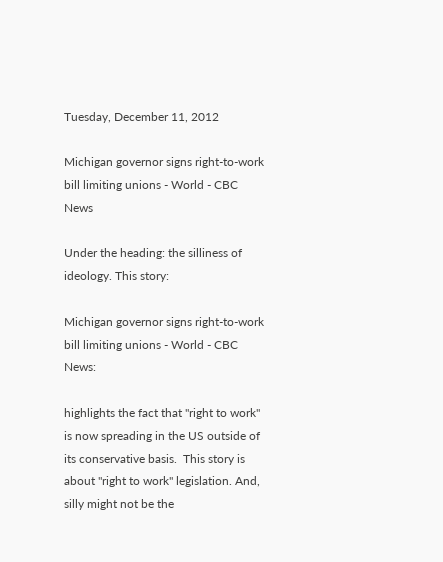Tuesday, December 11, 2012

Michigan governor signs right-to-work bill limiting unions - World - CBC News

Under the heading: the silliness of ideology. This story:

Michigan governor signs right-to-work bill limiting unions - World - CBC News:

highlights the fact that "right to work" is now spreading in the US outside of its conservative basis.  This story is about "right to work" legislation. And, silly might not be the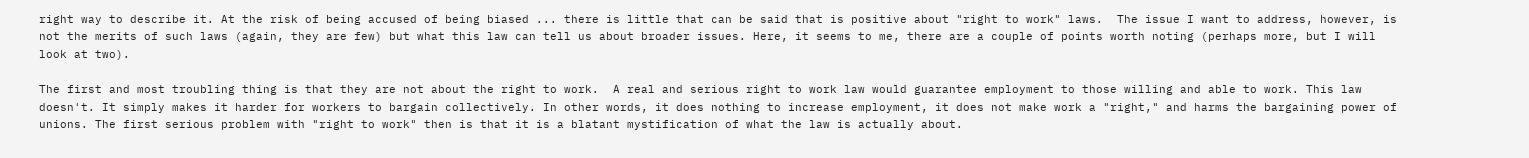right way to describe it. At the risk of being accused of being biased ... there is little that can be said that is positive about "right to work" laws.  The issue I want to address, however, is not the merits of such laws (again, they are few) but what this law can tell us about broader issues. Here, it seems to me, there are a couple of points worth noting (perhaps more, but I will look at two).

The first and most troubling thing is that they are not about the right to work.  A real and serious right to work law would guarantee employment to those willing and able to work. This law doesn't. It simply makes it harder for workers to bargain collectively. In other words, it does nothing to increase employment, it does not make work a "right," and harms the bargaining power of unions. The first serious problem with "right to work" then is that it is a blatant mystification of what the law is actually about.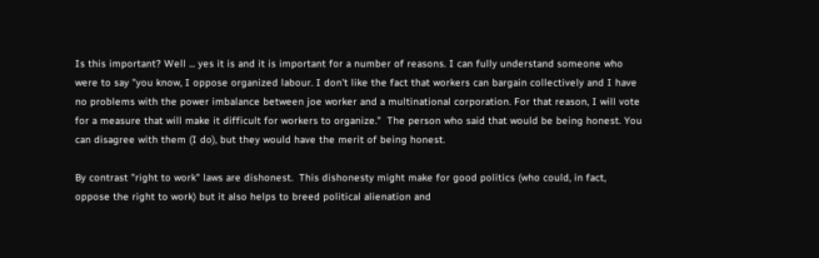Is this important? Well ... yes it is and it is important for a number of reasons. I can fully understand someone who were to say "you know, I oppose organized labour. I don't like the fact that workers can bargain collectively and I have no problems with the power imbalance between joe worker and a multinational corporation. For that reason, I will vote for a measure that will make it difficult for workers to organize."  The person who said that would be being honest. You can disagree with them (I do), but they would have the merit of being honest.

By contrast "right to work" laws are dishonest.  This dishonesty might make for good politics (who could, in fact, oppose the right to work) but it also helps to breed political alienation and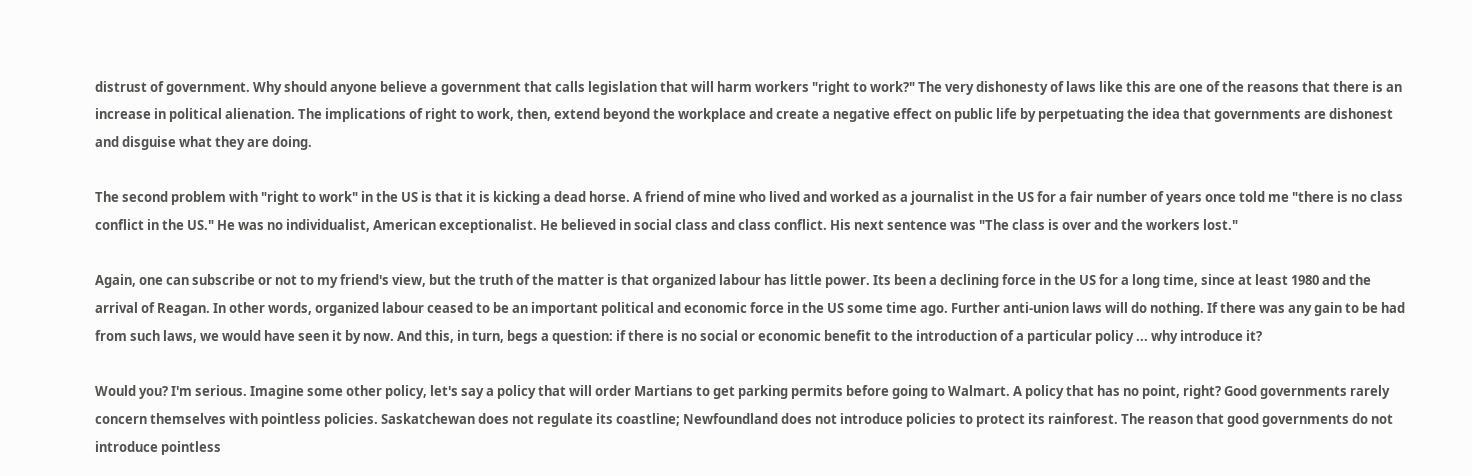distrust of government. Why should anyone believe a government that calls legislation that will harm workers "right to work?" The very dishonesty of laws like this are one of the reasons that there is an increase in political alienation. The implications of right to work, then, extend beyond the workplace and create a negative effect on public life by perpetuating the idea that governments are dishonest and disguise what they are doing.

The second problem with "right to work" in the US is that it is kicking a dead horse. A friend of mine who lived and worked as a journalist in the US for a fair number of years once told me "there is no class conflict in the US." He was no individualist, American exceptionalist. He believed in social class and class conflict. His next sentence was "The class is over and the workers lost."

Again, one can subscribe or not to my friend's view, but the truth of the matter is that organized labour has little power. Its been a declining force in the US for a long time, since at least 1980 and the arrival of Reagan. In other words, organized labour ceased to be an important political and economic force in the US some time ago. Further anti-union laws will do nothing. If there was any gain to be had from such laws, we would have seen it by now. And this, in turn, begs a question: if there is no social or economic benefit to the introduction of a particular policy ... why introduce it?

Would you? I'm serious. Imagine some other policy, let's say a policy that will order Martians to get parking permits before going to Walmart. A policy that has no point, right? Good governments rarely concern themselves with pointless policies. Saskatchewan does not regulate its coastline; Newfoundland does not introduce policies to protect its rainforest. The reason that good governments do not introduce pointless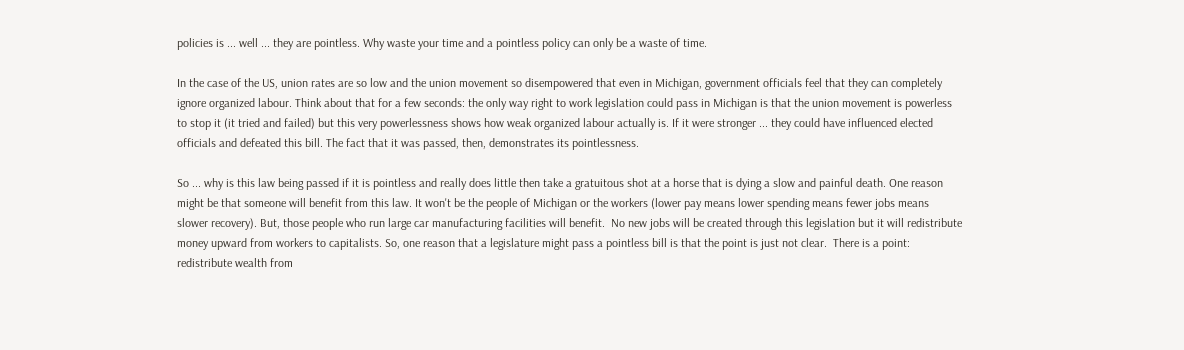policies is ... well ... they are pointless. Why waste your time and a pointless policy can only be a waste of time.

In the case of the US, union rates are so low and the union movement so disempowered that even in Michigan, government officials feel that they can completely ignore organized labour. Think about that for a few seconds: the only way right to work legislation could pass in Michigan is that the union movement is powerless to stop it (it tried and failed) but this very powerlessness shows how weak organized labour actually is. If it were stronger ... they could have influenced elected officials and defeated this bill. The fact that it was passed, then, demonstrates its pointlessness.

So ... why is this law being passed if it is pointless and really does little then take a gratuitous shot at a horse that is dying a slow and painful death. One reason might be that someone will benefit from this law. It won't be the people of Michigan or the workers (lower pay means lower spending means fewer jobs means slower recovery). But, those people who run large car manufacturing facilities will benefit.  No new jobs will be created through this legislation but it will redistribute money upward from workers to capitalists. So, one reason that a legislature might pass a pointless bill is that the point is just not clear.  There is a point: redistribute wealth from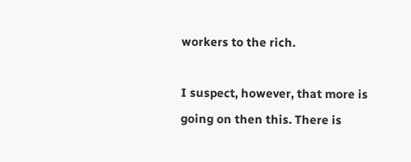workers to the rich.

I suspect, however, that more is going on then this. There is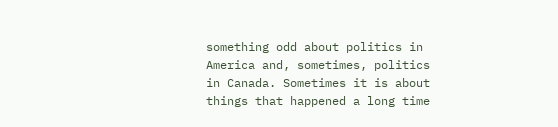something odd about politics in America and, sometimes, politics in Canada. Sometimes it is about things that happened a long time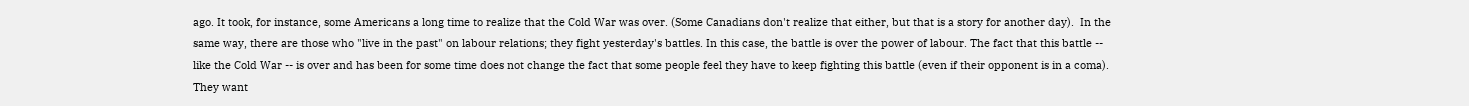ago. It took, for instance, some Americans a long time to realize that the Cold War was over. (Some Canadians don't realize that either, but that is a story for another day).  In the same way, there are those who "live in the past" on labour relations; they fight yesterday's battles. In this case, the battle is over the power of labour. The fact that this battle -- like the Cold War -- is over and has been for some time does not change the fact that some people feel they have to keep fighting this battle (even if their opponent is in a coma). They want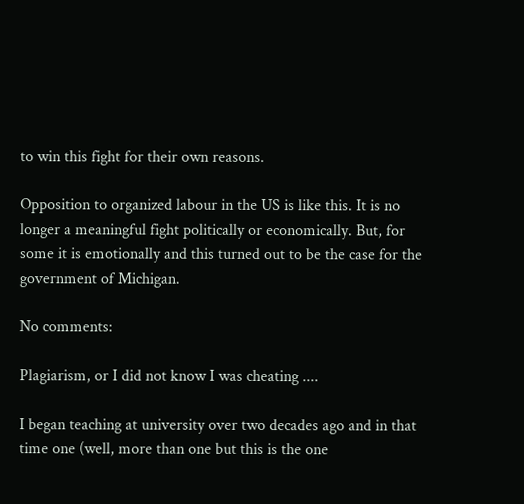to win this fight for their own reasons.

Opposition to organized labour in the US is like this. It is no longer a meaningful fight politically or economically. But, for some it is emotionally and this turned out to be the case for the government of Michigan.

No comments:

Plagiarism, or I did not know I was cheating ....

I began teaching at university over two decades ago and in that time one (well, more than one but this is the one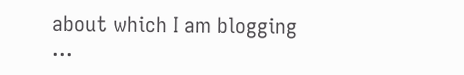about which I am blogging ...